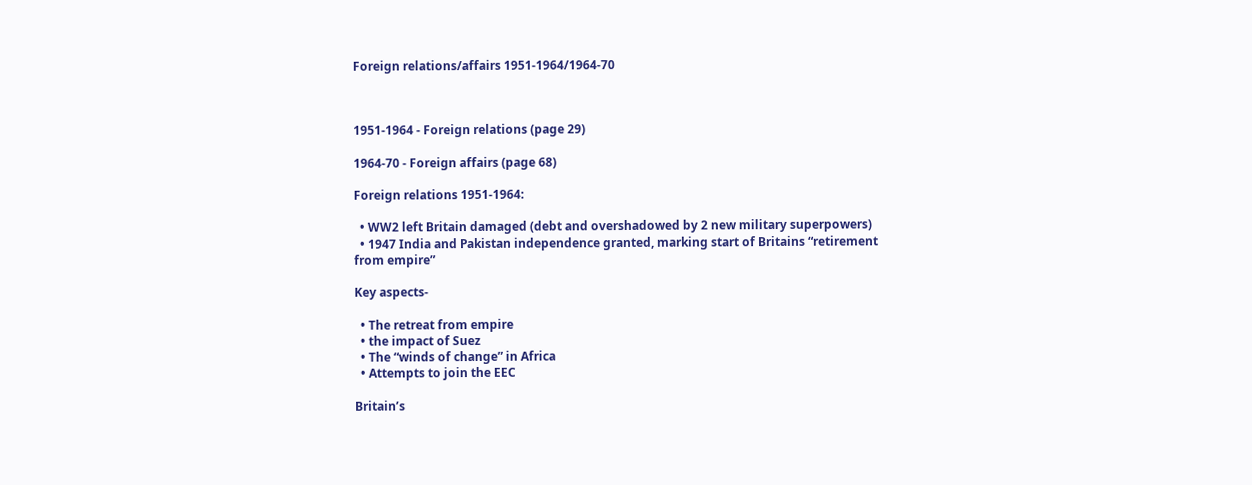Foreign relations/affairs 1951-1964/1964-70



1951-1964 - Foreign relations (page 29)

1964-70 - Foreign affairs (page 68)

Foreign relations 1951-1964:

  • WW2 left Britain damaged (debt and overshadowed by 2 new military superpowers)
  • 1947 India and Pakistan independence granted, marking start of Britains “retirement from empire”

Key aspects-

  • The retreat from empire
  • the impact of Suez
  • The “winds of change” in Africa
  • Attempts to join the EEC

Britain’s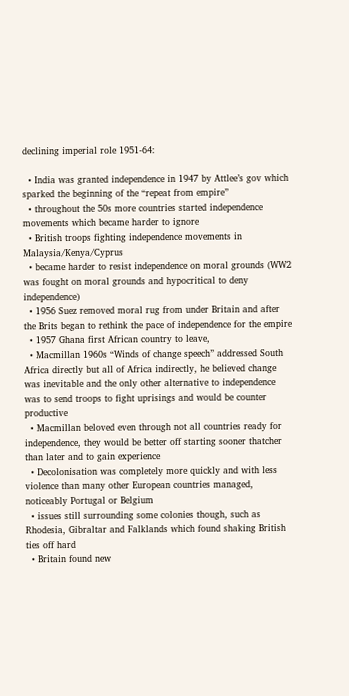declining imperial role 1951-64:

  • India was granted independence in 1947 by Attlee’s gov which sparked the beginning of the “repeat from empire”
  • throughout the 50s more countries started independence movements which became harder to ignore
  • British troops fighting independence movements in Malaysia/Kenya/Cyprus
  • became harder to resist independence on moral grounds (WW2 was fought on moral grounds and hypocritical to deny independence)
  • 1956 Suez removed moral rug from under Britain and after the Brits began to rethink the pace of independence for the empire
  • 1957 Ghana first African country to leave,
  • Macmillan 1960s “Winds of change speech” addressed South Africa directly but all of Africa indirectly, he believed change was inevitable and the only other alternative to independence was to send troops to fight uprisings and would be counter productive
  • Macmillan beloved even through not all countries ready for independence, they would be better off starting sooner thatcher than later and to gain experience
  • Decolonisation was completely more quickly and with less violence than many other European countries managed, noticeably Portugal or Belgium
  • issues still surrounding some colonies though, such as Rhodesia, Gibraltar and Falklands which found shaking British ties off hard
  • Britain found new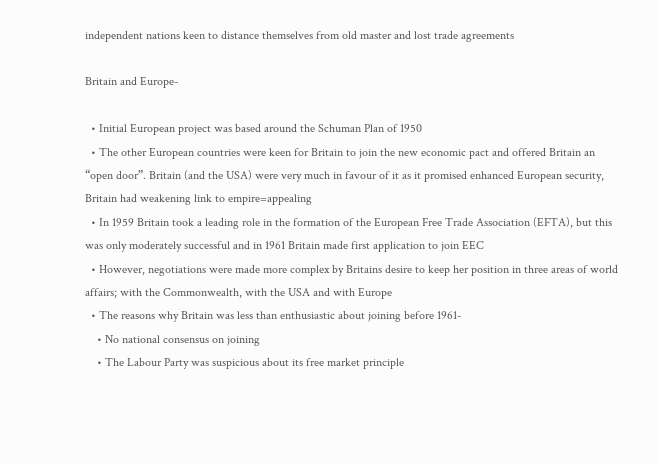independent nations keen to distance themselves from old master and lost trade agreements

Britain and Europe-

  • Initial European project was based around the Schuman Plan of 1950
  • The other European countries were keen for Britain to join the new economic pact and offered Britain an “open door”. Britain (and the USA) were very much in favour of it as it promised enhanced European security, Britain had weakening link to empire=appealing
  • In 1959 Britain took a leading role in the formation of the European Free Trade Association (EFTA), but this was only moderately successful and in 1961 Britain made first application to join EEC
  • However, negotiations were made more complex by Britains desire to keep her position in three areas of world affairs; with the Commonwealth, with the USA and with Europe
  • The reasons why Britain was less than enthusiastic about joining before 1961-
    • No national consensus on joining
    • The Labour Party was suspicious about its free market principle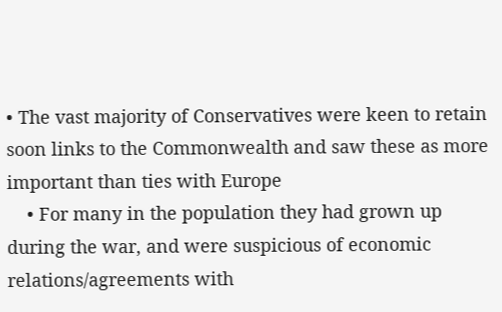• The vast majority of Conservatives were keen to retain soon links to the Commonwealth and saw these as more important than ties with Europe
    • For many in the population they had grown up during the war, and were suspicious of economic relations/agreements with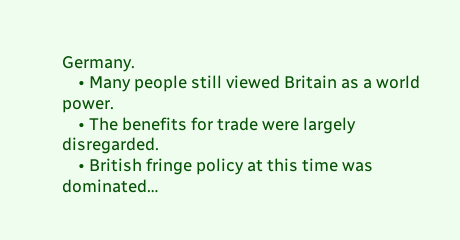Germany.
    • Many people still viewed Britain as a world power.
    • The benefits for trade were largely disregarded.
    • British fringe policy at this time was dominated…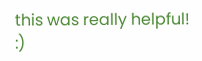this was really helpful! :)